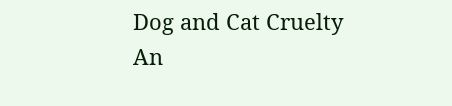Dog and Cat Cruelty
An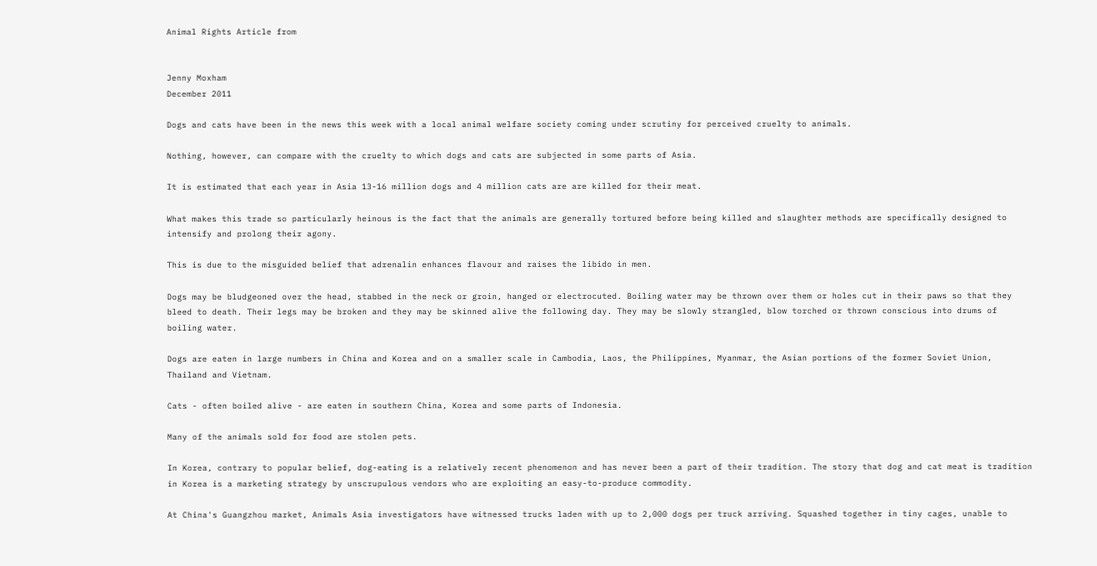Animal Rights Article from


Jenny Moxham
December 2011

Dogs and cats have been in the news this week with a local animal welfare society coming under scrutiny for perceived cruelty to animals.

Nothing, however, can compare with the cruelty to which dogs and cats are subjected in some parts of Asia.

It is estimated that each year in Asia 13-16 million dogs and 4 million cats are are killed for their meat.

What makes this trade so particularly heinous is the fact that the animals are generally tortured before being killed and slaughter methods are specifically designed to intensify and prolong their agony.

This is due to the misguided belief that adrenalin enhances flavour and raises the libido in men.

Dogs may be bludgeoned over the head, stabbed in the neck or groin, hanged or electrocuted. Boiling water may be thrown over them or holes cut in their paws so that they bleed to death. Their legs may be broken and they may be skinned alive the following day. They may be slowly strangled, blow torched or thrown conscious into drums of boiling water.

Dogs are eaten in large numbers in China and Korea and on a smaller scale in Cambodia, Laos, the Philippines, Myanmar, the Asian portions of the former Soviet Union, Thailand and Vietnam.

Cats - often boiled alive - are eaten in southern China, Korea and some parts of Indonesia.

Many of the animals sold for food are stolen pets.

In Korea, contrary to popular belief, dog-eating is a relatively recent phenomenon and has never been a part of their tradition. The story that dog and cat meat is tradition in Korea is a marketing strategy by unscrupulous vendors who are exploiting an easy-to-produce commodity.

At China's Guangzhou market, Animals Asia investigators have witnessed trucks laden with up to 2,000 dogs per truck arriving. Squashed together in tiny cages, unable to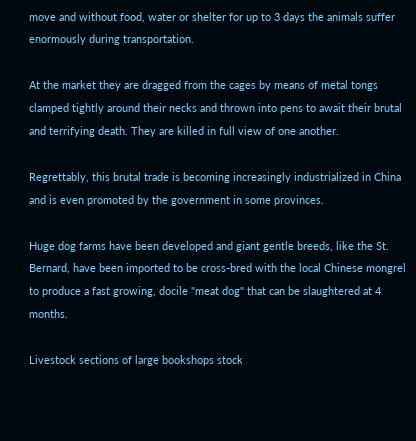move and without food, water or shelter for up to 3 days the animals suffer enormously during transportation.

At the market they are dragged from the cages by means of metal tongs clamped tightly around their necks and thrown into pens to await their brutal and terrifying death. They are killed in full view of one another.

Regrettably, this brutal trade is becoming increasingly industrialized in China and is even promoted by the government in some provinces.

Huge dog farms have been developed and giant gentle breeds, like the St. Bernard, have been imported to be cross-bred with the local Chinese mongrel to produce a fast growing, docile "meat dog" that can be slaughtered at 4 months.

Livestock sections of large bookshops stock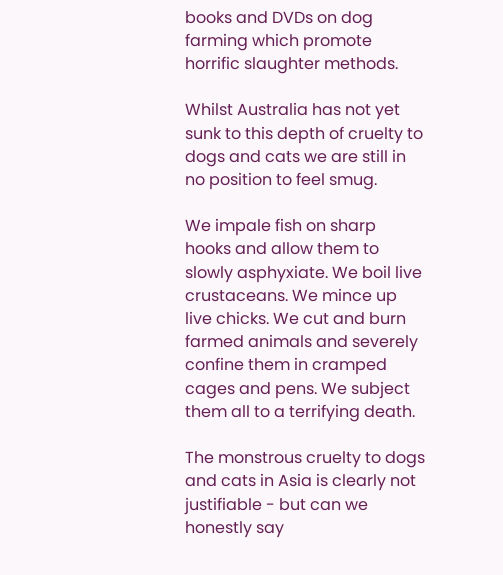books and DVDs on dog farming which promote horrific slaughter methods.

Whilst Australia has not yet sunk to this depth of cruelty to dogs and cats we are still in no position to feel smug.

We impale fish on sharp hooks and allow them to slowly asphyxiate. We boil live crustaceans. We mince up live chicks. We cut and burn farmed animals and severely confine them in cramped cages and pens. We subject them all to a terrifying death.

The monstrous cruelty to dogs and cats in Asia is clearly not justifiable - but can we honestly say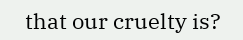that our cruelty is?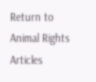Return to Animal Rights Articles